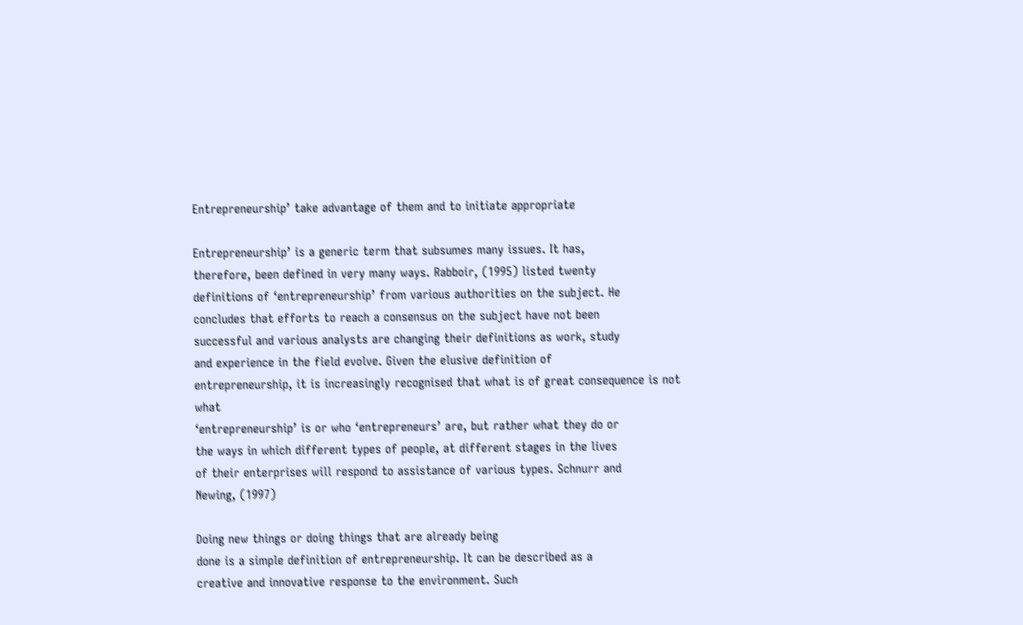Entrepreneurship’ take advantage of them and to initiate appropriate

Entrepreneurship’ is a generic term that subsumes many issues. It has,
therefore, been defined in very many ways. Rabboir, (1995) listed twenty
definitions of ‘entrepreneurship’ from various authorities on the subject. He
concludes that efforts to reach a consensus on the subject have not been
successful and various analysts are changing their definitions as work, study
and experience in the field evolve. Given the elusive definition of
entrepreneurship, it is increasingly recognised that what is of great consequence is not what
‘entrepreneurship’ is or who ‘entrepreneurs’ are, but rather what they do or
the ways in which different types of people, at different stages in the lives
of their enterprises will respond to assistance of various types. Schnurr and
Newing, (1997)

Doing new things or doing things that are already being
done is a simple definition of entrepreneurship. It can be described as a
creative and innovative response to the environment. Such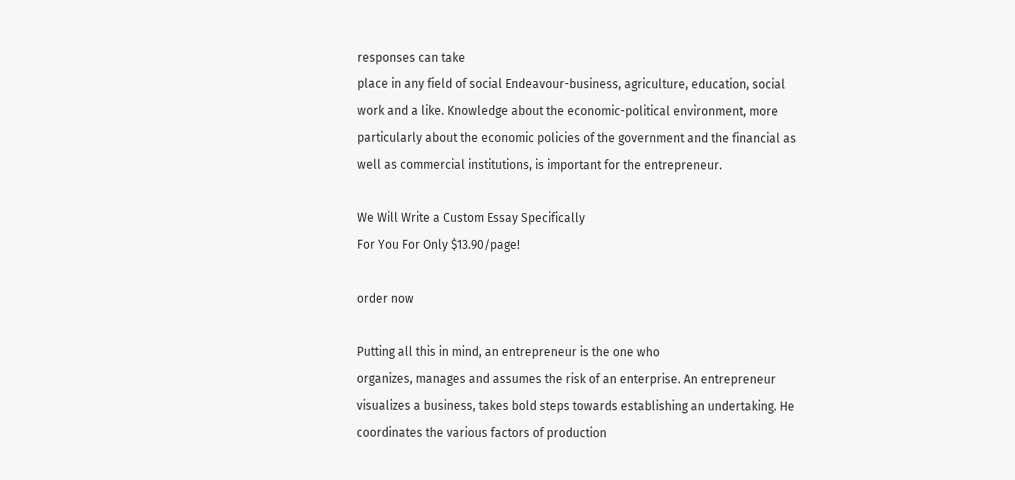responses can take
place in any field of social Endeavour-business, agriculture, education, social
work and a like. Knowledge about the economic-political environment, more
particularly about the economic policies of the government and the financial as
well as commercial institutions, is important for the entrepreneur.

We Will Write a Custom Essay Specifically
For You For Only $13.90/page!

order now

Putting all this in mind, an entrepreneur is the one who
organizes, manages and assumes the risk of an enterprise. An entrepreneur
visualizes a business, takes bold steps towards establishing an undertaking. He
coordinates the various factors of production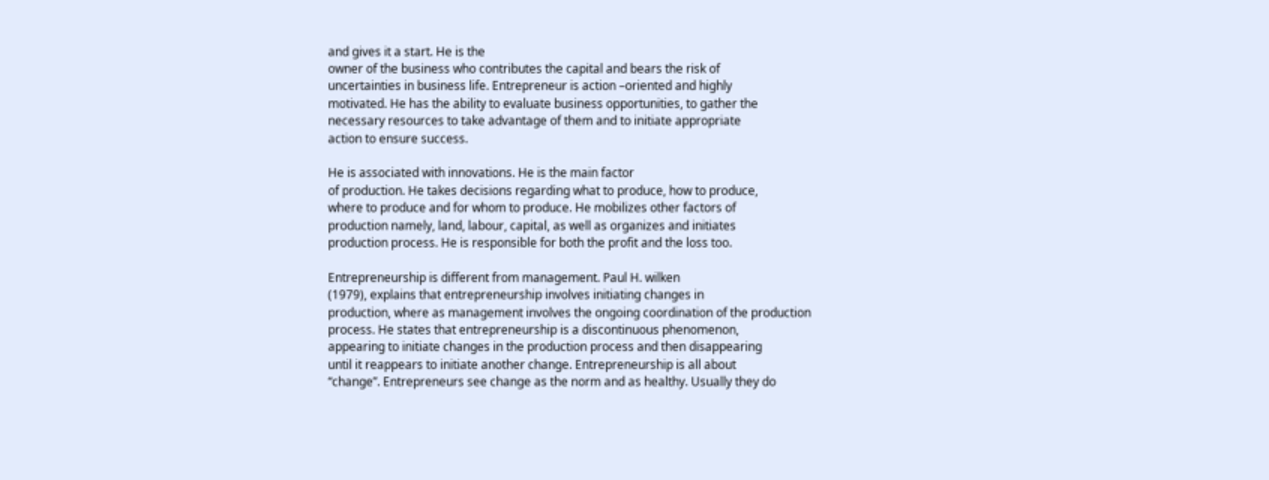and gives it a start. He is the
owner of the business who contributes the capital and bears the risk of
uncertainties in business life. Entrepreneur is action –oriented and highly
motivated. He has the ability to evaluate business opportunities, to gather the
necessary resources to take advantage of them and to initiate appropriate
action to ensure success.

He is associated with innovations. He is the main factor
of production. He takes decisions regarding what to produce, how to produce,
where to produce and for whom to produce. He mobilizes other factors of
production namely, land, labour, capital, as well as organizes and initiates
production process. He is responsible for both the profit and the loss too.

Entrepreneurship is different from management. Paul H. wilken
(1979), explains that entrepreneurship involves initiating changes in
production, where as management involves the ongoing coordination of the production
process. He states that entrepreneurship is a discontinuous phenomenon,
appearing to initiate changes in the production process and then disappearing
until it reappears to initiate another change. Entrepreneurship is all about
“change”. Entrepreneurs see change as the norm and as healthy. Usually they do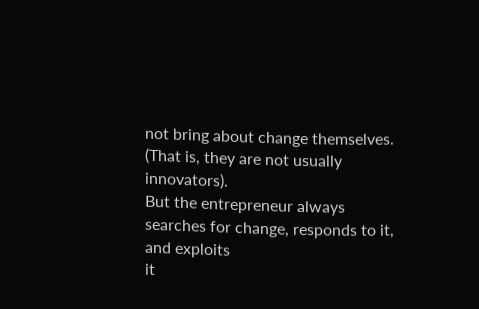not bring about change themselves. (That is, they are not usually innovators).
But the entrepreneur always searches for change, responds to it, and exploits
it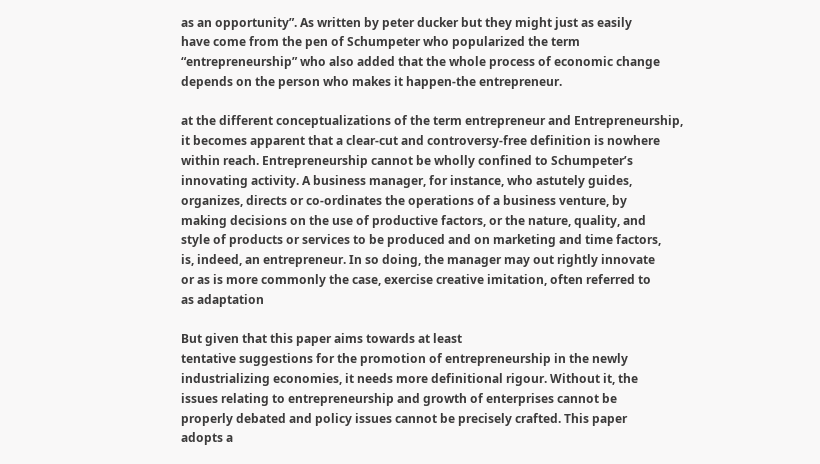as an opportunity”. As written by peter ducker but they might just as easily
have come from the pen of Schumpeter who popularized the term
“entrepreneurship” who also added that the whole process of economic change
depends on the person who makes it happen-the entrepreneur.

at the different conceptualizations of the term entrepreneur and Entrepreneurship,
it becomes apparent that a clear-cut and controversy-free definition is nowhere
within reach. Entrepreneurship cannot be wholly confined to Schumpeter’s
innovating activity. A business manager, for instance, who astutely guides,
organizes, directs or co-ordinates the operations of a business venture, by
making decisions on the use of productive factors, or the nature, quality, and
style of products or services to be produced and on marketing and time factors,
is, indeed, an entrepreneur. In so doing, the manager may out rightly innovate
or as is more commonly the case, exercise creative imitation, often referred to
as adaptation

But given that this paper aims towards at least
tentative suggestions for the promotion of entrepreneurship in the newly
industrializing economies, it needs more definitional rigour. Without it, the
issues relating to entrepreneurship and growth of enterprises cannot be
properly debated and policy issues cannot be precisely crafted. This paper
adopts a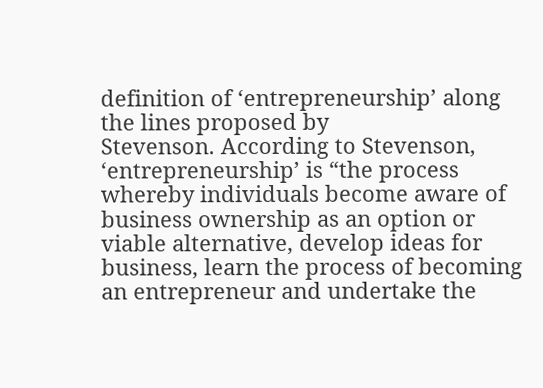definition of ‘entrepreneurship’ along the lines proposed by
Stevenson. According to Stevenson,
‘entrepreneurship’ is “the process whereby individuals become aware of
business ownership as an option or viable alternative, develop ideas for
business, learn the process of becoming an entrepreneur and undertake the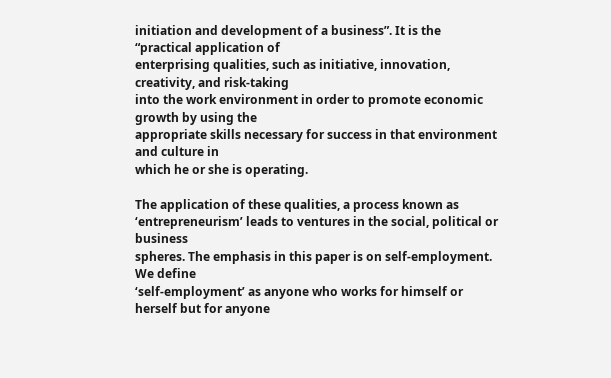initiation and development of a business”. It is the “practical application of
enterprising qualities, such as initiative, innovation, creativity, and risk-taking
into the work environment in order to promote economic growth by using the
appropriate skills necessary for success in that environment and culture in
which he or she is operating.

The application of these qualities, a process known as
‘entrepreneurism’ leads to ventures in the social, political or business
spheres. The emphasis in this paper is on self-employment. We define
‘self-employment’ as anyone who works for himself or herself but for anyone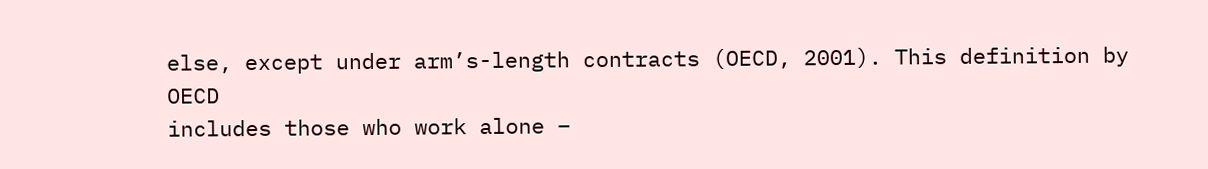else, except under arm’s-length contracts (OECD, 2001). This definition by OECD
includes those who work alone –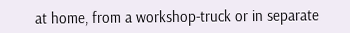at home, from a workshop-truck or in separate